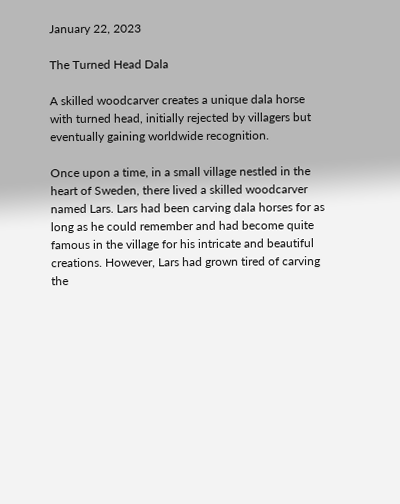January 22, 2023

The Turned Head Dala

A skilled woodcarver creates a unique dala horse with turned head, initially rejected by villagers but eventually gaining worldwide recognition.

Once upon a time, in a small village nestled in the heart of Sweden, there lived a skilled woodcarver named Lars. Lars had been carving dala horses for as long as he could remember and had become quite famous in the village for his intricate and beautiful creations. However, Lars had grown tired of carving the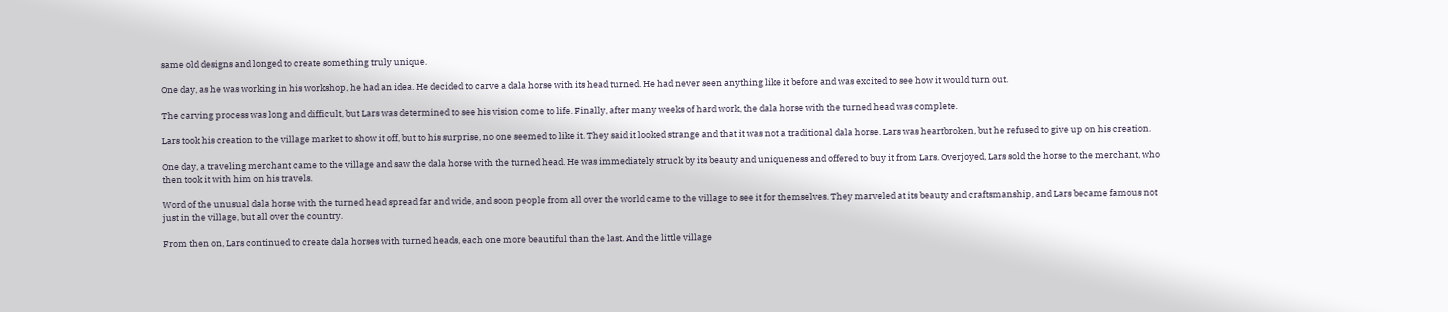same old designs and longed to create something truly unique.

One day, as he was working in his workshop, he had an idea. He decided to carve a dala horse with its head turned. He had never seen anything like it before and was excited to see how it would turn out.

The carving process was long and difficult, but Lars was determined to see his vision come to life. Finally, after many weeks of hard work, the dala horse with the turned head was complete.

Lars took his creation to the village market to show it off, but to his surprise, no one seemed to like it. They said it looked strange and that it was not a traditional dala horse. Lars was heartbroken, but he refused to give up on his creation.

One day, a traveling merchant came to the village and saw the dala horse with the turned head. He was immediately struck by its beauty and uniqueness and offered to buy it from Lars. Overjoyed, Lars sold the horse to the merchant, who then took it with him on his travels.

Word of the unusual dala horse with the turned head spread far and wide, and soon people from all over the world came to the village to see it for themselves. They marveled at its beauty and craftsmanship, and Lars became famous not just in the village, but all over the country.

From then on, Lars continued to create dala horses with turned heads, each one more beautiful than the last. And the little village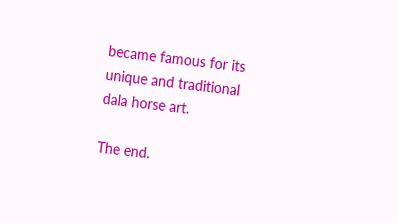became famous for its unique and traditional dala horse art.

The end.